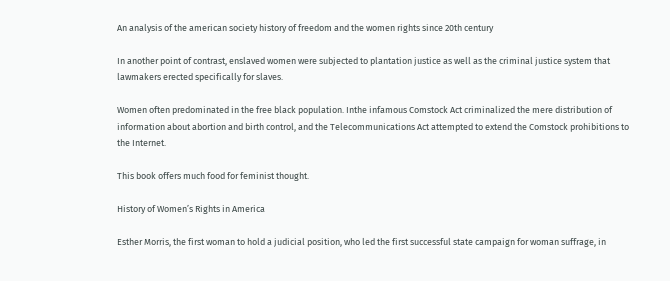An analysis of the american society history of freedom and the women rights since 20th century

In another point of contrast, enslaved women were subjected to plantation justice as well as the criminal justice system that lawmakers erected specifically for slaves.

Women often predominated in the free black population. Inthe infamous Comstock Act criminalized the mere distribution of information about abortion and birth control, and the Telecommunications Act attempted to extend the Comstock prohibitions to the Internet.

This book offers much food for feminist thought.

History of Women’s Rights in America

Esther Morris, the first woman to hold a judicial position, who led the first successful state campaign for woman suffrage, in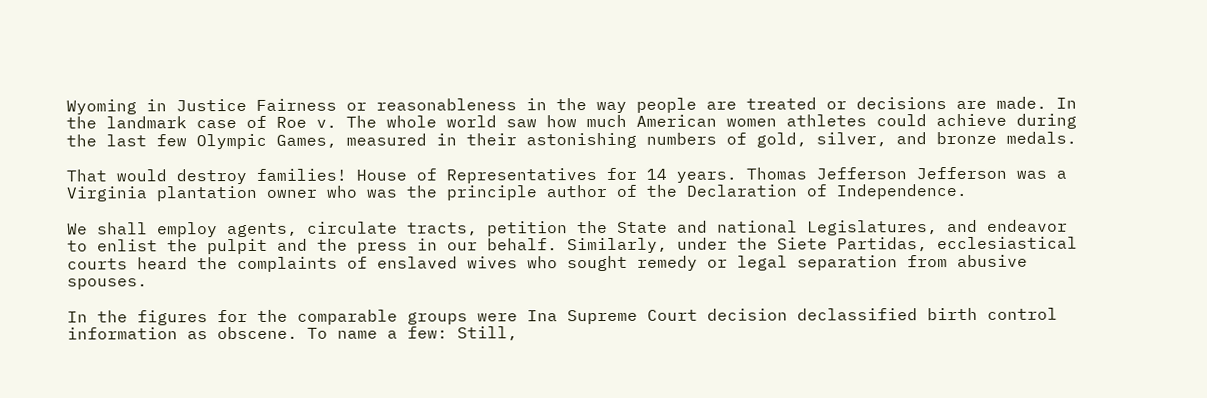Wyoming in Justice Fairness or reasonableness in the way people are treated or decisions are made. In the landmark case of Roe v. The whole world saw how much American women athletes could achieve during the last few Olympic Games, measured in their astonishing numbers of gold, silver, and bronze medals.

That would destroy families! House of Representatives for 14 years. Thomas Jefferson Jefferson was a Virginia plantation owner who was the principle author of the Declaration of Independence.

We shall employ agents, circulate tracts, petition the State and national Legislatures, and endeavor to enlist the pulpit and the press in our behalf. Similarly, under the Siete Partidas, ecclesiastical courts heard the complaints of enslaved wives who sought remedy or legal separation from abusive spouses.

In the figures for the comparable groups were Ina Supreme Court decision declassified birth control information as obscene. To name a few: Still,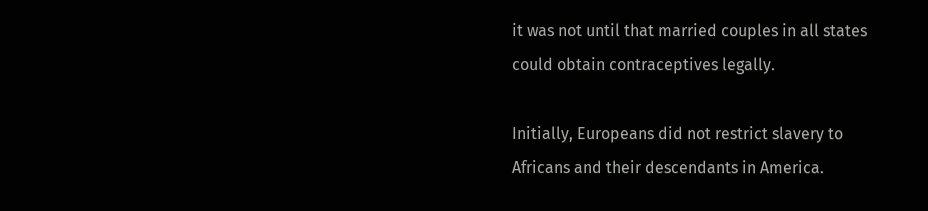it was not until that married couples in all states could obtain contraceptives legally.

Initially, Europeans did not restrict slavery to Africans and their descendants in America.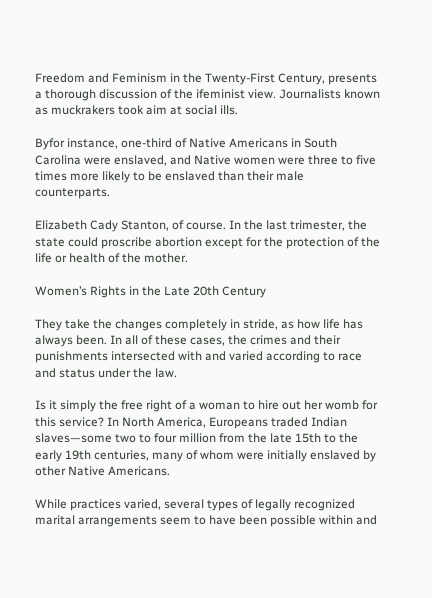Freedom and Feminism in the Twenty-First Century, presents a thorough discussion of the ifeminist view. Journalists known as muckrakers took aim at social ills.

Byfor instance, one-third of Native Americans in South Carolina were enslaved, and Native women were three to five times more likely to be enslaved than their male counterparts.

Elizabeth Cady Stanton, of course. In the last trimester, the state could proscribe abortion except for the protection of the life or health of the mother.

Women’s Rights in the Late 20th Century

They take the changes completely in stride, as how life has always been. In all of these cases, the crimes and their punishments intersected with and varied according to race and status under the law.

Is it simply the free right of a woman to hire out her womb for this service? In North America, Europeans traded Indian slaves—some two to four million from the late 15th to the early 19th centuries, many of whom were initially enslaved by other Native Americans.

While practices varied, several types of legally recognized marital arrangements seem to have been possible within and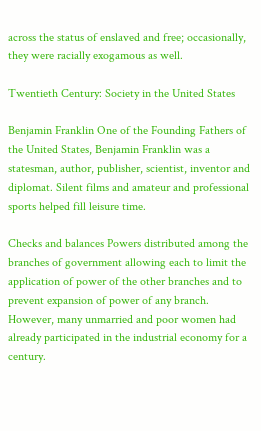across the status of enslaved and free; occasionally, they were racially exogamous as well.

Twentieth Century: Society in the United States

Benjamin Franklin One of the Founding Fathers of the United States, Benjamin Franklin was a statesman, author, publisher, scientist, inventor and diplomat. Silent films and amateur and professional sports helped fill leisure time.

Checks and balances Powers distributed among the branches of government allowing each to limit the application of power of the other branches and to prevent expansion of power of any branch. However, many unmarried and poor women had already participated in the industrial economy for a century.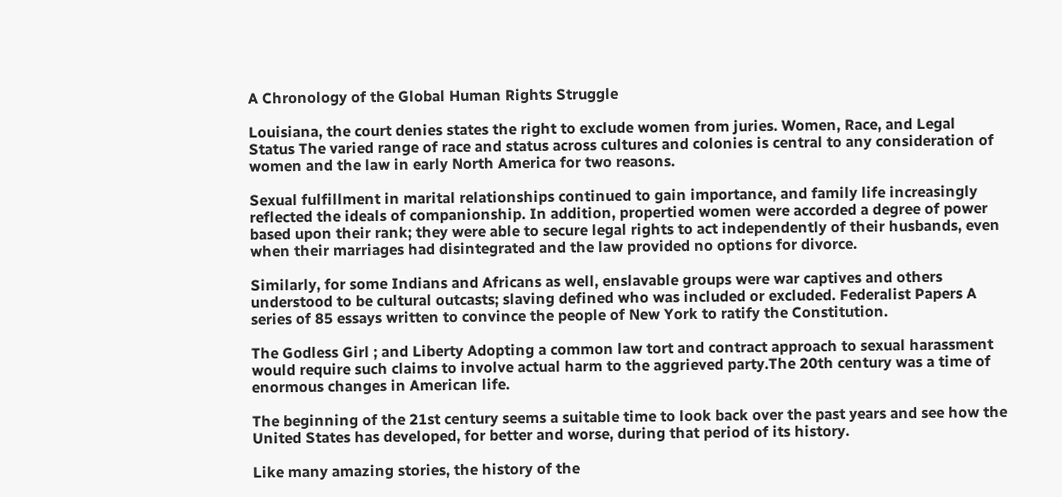A Chronology of the Global Human Rights Struggle

Louisiana, the court denies states the right to exclude women from juries. Women, Race, and Legal Status The varied range of race and status across cultures and colonies is central to any consideration of women and the law in early North America for two reasons.

Sexual fulfillment in marital relationships continued to gain importance, and family life increasingly reflected the ideals of companionship. In addition, propertied women were accorded a degree of power based upon their rank; they were able to secure legal rights to act independently of their husbands, even when their marriages had disintegrated and the law provided no options for divorce.

Similarly, for some Indians and Africans as well, enslavable groups were war captives and others understood to be cultural outcasts; slaving defined who was included or excluded. Federalist Papers A series of 85 essays written to convince the people of New York to ratify the Constitution.

The Godless Girl ; and Liberty Adopting a common law tort and contract approach to sexual harassment would require such claims to involve actual harm to the aggrieved party.The 20th century was a time of enormous changes in American life.

The beginning of the 21st century seems a suitable time to look back over the past years and see how the United States has developed, for better and worse, during that period of its history.

Like many amazing stories, the history of the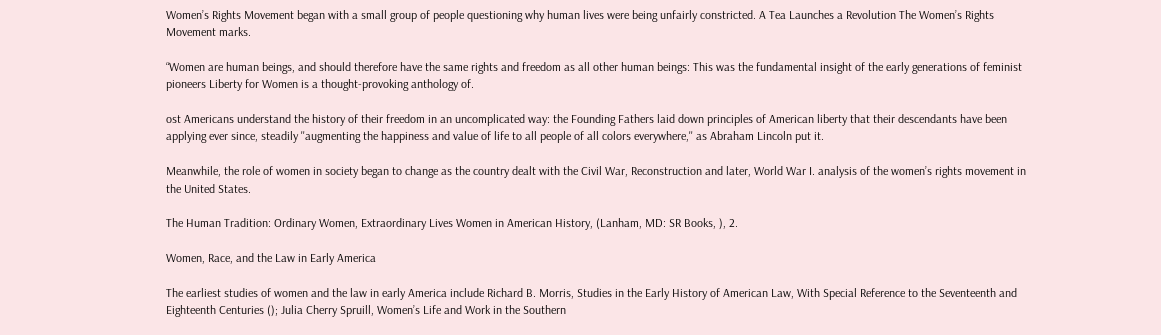Women’s Rights Movement began with a small group of people questioning why human lives were being unfairly constricted. A Tea Launches a Revolution The Women’s Rights Movement marks.

“Women are human beings, and should therefore have the same rights and freedom as all other human beings: This was the fundamental insight of the early generations of feminist pioneers Liberty for Women is a thought-provoking anthology of.

ost Americans understand the history of their freedom in an uncomplicated way: the Founding Fathers laid down principles of American liberty that their descendants have been applying ever since, steadily ''augmenting the happiness and value of life to all people of all colors everywhere,'' as Abraham Lincoln put it.

Meanwhile, the role of women in society began to change as the country dealt with the Civil War, Reconstruction and later, World War I. analysis of the women’s rights movement in the United States.

The Human Tradition: Ordinary Women, Extraordinary Lives Women in American History, (Lanham, MD: SR Books, ), 2.

Women, Race, and the Law in Early America

The earliest studies of women and the law in early America include Richard B. Morris, Studies in the Early History of American Law, With Special Reference to the Seventeenth and Eighteenth Centuries (); Julia Cherry Spruill, Women’s Life and Work in the Southern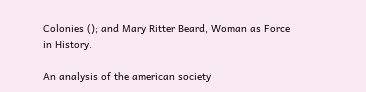Colonies (); and Mary Ritter Beard, Woman as Force in History.

An analysis of the american society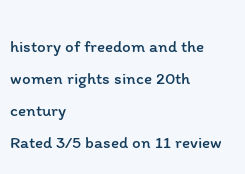history of freedom and the women rights since 20th century
Rated 3/5 based on 11 review